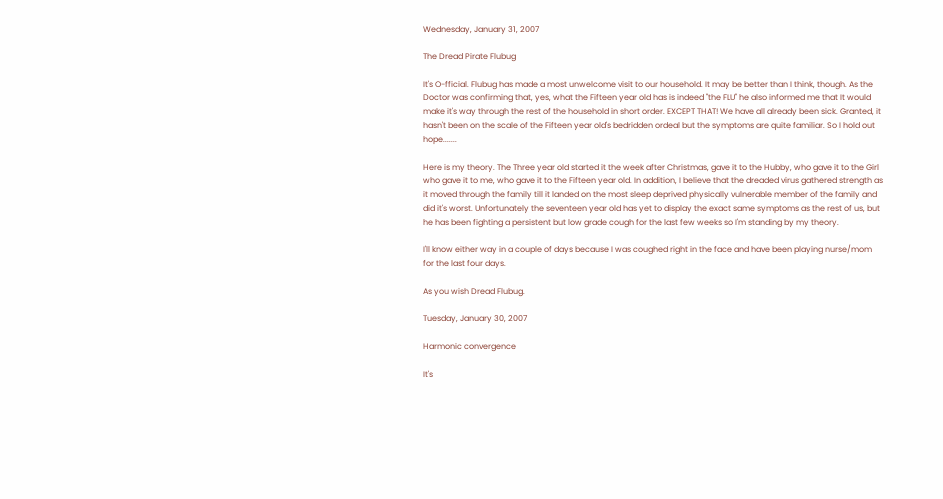Wednesday, January 31, 2007

The Dread Pirate Flubug

It's O-fficial. Flubug has made a most unwelcome visit to our household. It may be better than I think, though. As the Doctor was confirming that, yes, what the Fifteen year old has is indeed "the FLU" he also informed me that It would make it's way through the rest of the household in short order. EXCEPT THAT! We have all already been sick. Granted, it hasn't been on the scale of the Fifteen year old's bedridden ordeal but the symptoms are quite familiar. So I hold out hope.......

Here is my theory. The Three year old started it the week after Christmas, gave it to the Hubby, who gave it to the Girl who gave it to me, who gave it to the Fifteen year old. In addition, I believe that the dreaded virus gathered strength as it moved through the family till it landed on the most sleep deprived physically vulnerable member of the family and did it's worst. Unfortunately the seventeen year old has yet to display the exact same symptoms as the rest of us, but he has been fighting a persistent but low grade cough for the last few weeks so I'm standing by my theory.

I'll know either way in a couple of days because I was coughed right in the face and have been playing nurse/mom for the last four days.

As you wish Dread Flubug.

Tuesday, January 30, 2007

Harmonic convergence

It's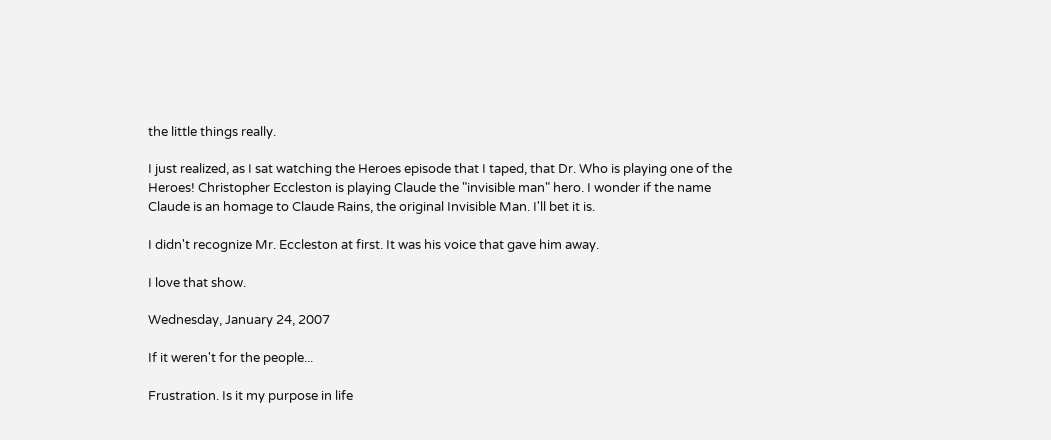the little things really.

I just realized, as I sat watching the Heroes episode that I taped, that Dr. Who is playing one of the Heroes! Christopher Eccleston is playing Claude the "invisible man" hero. I wonder if the name Claude is an homage to Claude Rains, the original Invisible Man. I'll bet it is.

I didn't recognize Mr. Eccleston at first. It was his voice that gave him away.

I love that show.

Wednesday, January 24, 2007

If it weren't for the people...

Frustration. Is it my purpose in life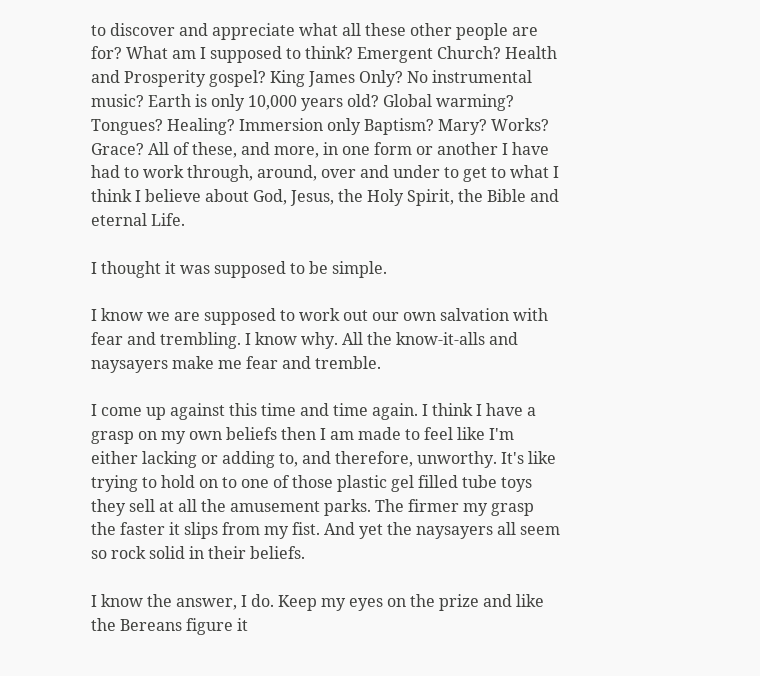to discover and appreciate what all these other people are for? What am I supposed to think? Emergent Church? Health and Prosperity gospel? King James Only? No instrumental music? Earth is only 10,000 years old? Global warming? Tongues? Healing? Immersion only Baptism? Mary? Works? Grace? All of these, and more, in one form or another I have had to work through, around, over and under to get to what I think I believe about God, Jesus, the Holy Spirit, the Bible and eternal Life.

I thought it was supposed to be simple.

I know we are supposed to work out our own salvation with fear and trembling. I know why. All the know-it-alls and naysayers make me fear and tremble.

I come up against this time and time again. I think I have a grasp on my own beliefs then I am made to feel like I'm either lacking or adding to, and therefore, unworthy. It's like trying to hold on to one of those plastic gel filled tube toys they sell at all the amusement parks. The firmer my grasp the faster it slips from my fist. And yet the naysayers all seem so rock solid in their beliefs.

I know the answer, I do. Keep my eyes on the prize and like the Bereans figure it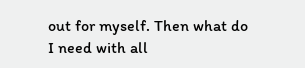out for myself. Then what do I need with all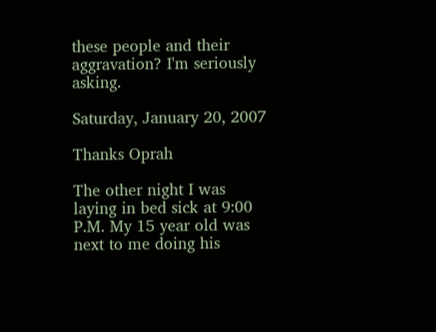these people and their aggravation? I'm seriously asking.

Saturday, January 20, 2007

Thanks Oprah

The other night I was laying in bed sick at 9:00 P.M. My 15 year old was next to me doing his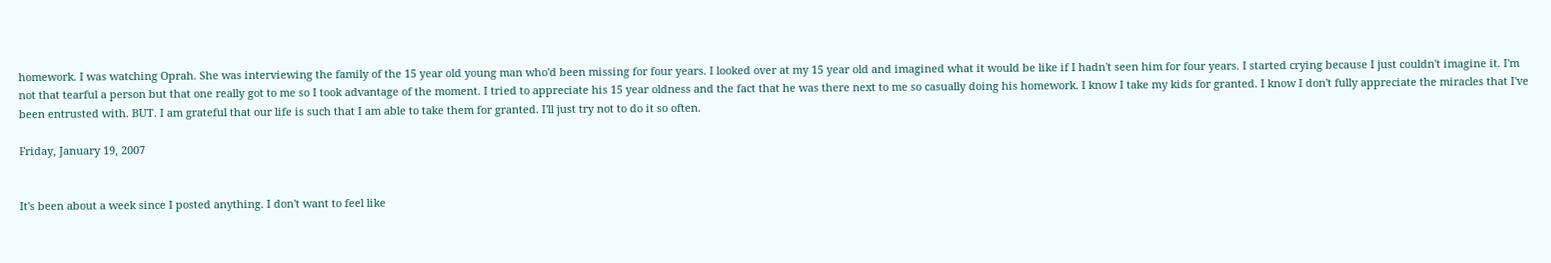homework. I was watching Oprah. She was interviewing the family of the 15 year old young man who'd been missing for four years. I looked over at my 15 year old and imagined what it would be like if I hadn't seen him for four years. I started crying because I just couldn't imagine it. I'm not that tearful a person but that one really got to me so I took advantage of the moment. I tried to appreciate his 15 year oldness and the fact that he was there next to me so casually doing his homework. I know I take my kids for granted. I know I don't fully appreciate the miracles that I've been entrusted with. BUT. I am grateful that our life is such that I am able to take them for granted. I'll just try not to do it so often.

Friday, January 19, 2007


It's been about a week since I posted anything. I don't want to feel like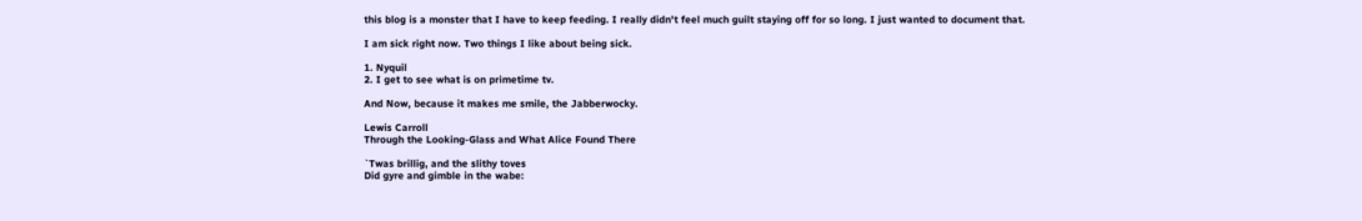this blog is a monster that I have to keep feeding. I really didn't feel much guilt staying off for so long. I just wanted to document that.

I am sick right now. Two things I like about being sick.

1. Nyquil
2. I get to see what is on primetime tv.

And Now, because it makes me smile, the Jabberwocky.

Lewis Carroll
Through the Looking-Glass and What Alice Found There

`Twas brillig, and the slithy toves
Did gyre and gimble in the wabe: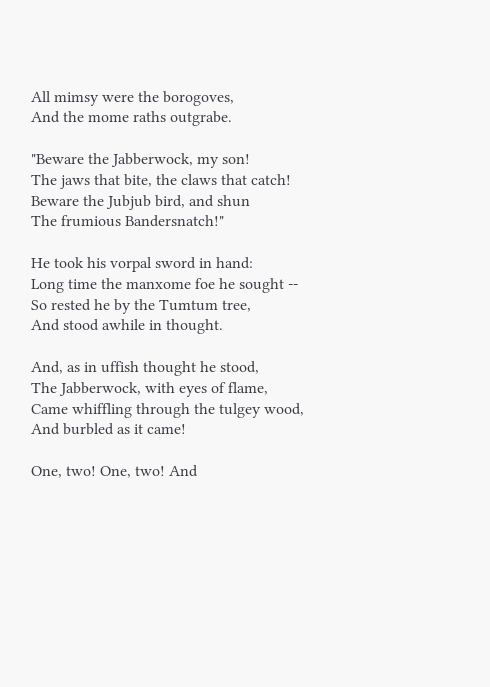All mimsy were the borogoves,
And the mome raths outgrabe.

"Beware the Jabberwock, my son!
The jaws that bite, the claws that catch!
Beware the Jubjub bird, and shun
The frumious Bandersnatch!"

He took his vorpal sword in hand:
Long time the manxome foe he sought --
So rested he by the Tumtum tree,
And stood awhile in thought.

And, as in uffish thought he stood,
The Jabberwock, with eyes of flame,
Came whiffling through the tulgey wood,
And burbled as it came!

One, two! One, two! And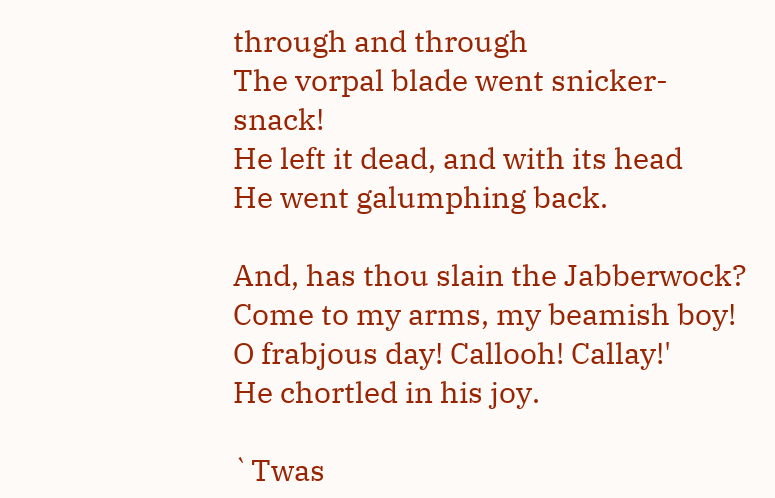through and through
The vorpal blade went snicker-snack!
He left it dead, and with its head
He went galumphing back.

And, has thou slain the Jabberwock?
Come to my arms, my beamish boy!
O frabjous day! Callooh! Callay!'
He chortled in his joy.

`Twas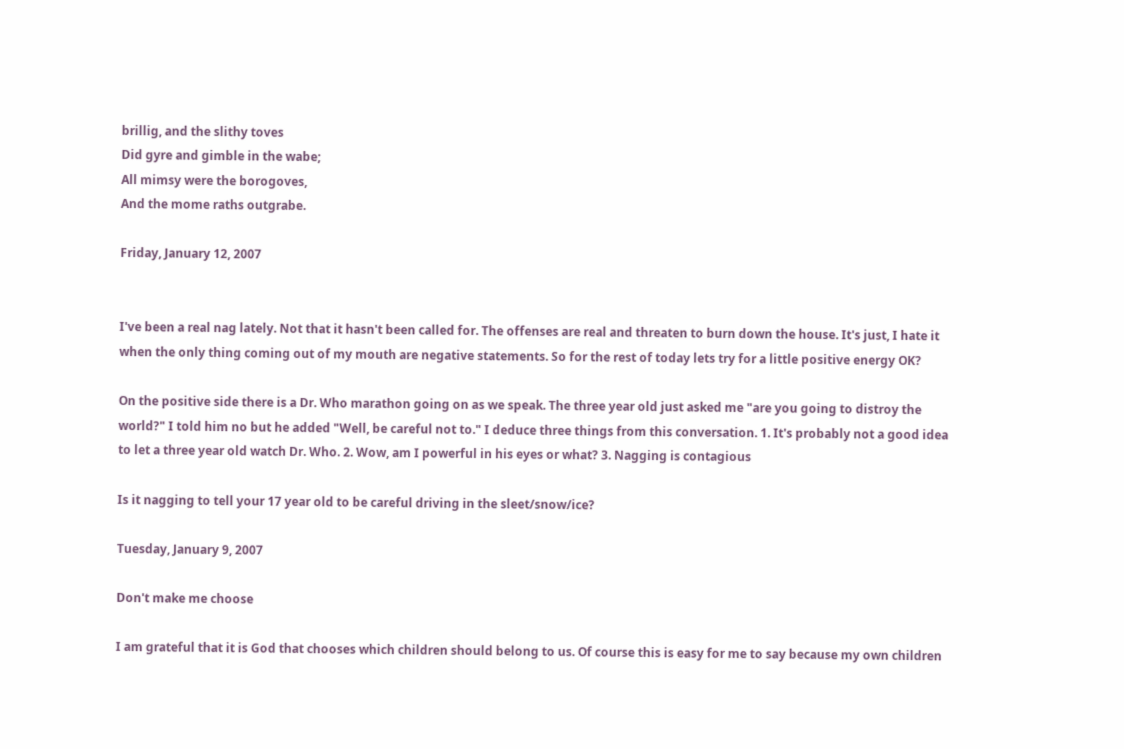brillig, and the slithy toves
Did gyre and gimble in the wabe;
All mimsy were the borogoves,
And the mome raths outgrabe.

Friday, January 12, 2007


I've been a real nag lately. Not that it hasn't been called for. The offenses are real and threaten to burn down the house. It's just, I hate it when the only thing coming out of my mouth are negative statements. So for the rest of today lets try for a little positive energy OK?

On the positive side there is a Dr. Who marathon going on as we speak. The three year old just asked me "are you going to distroy the world?" I told him no but he added "Well, be careful not to." I deduce three things from this conversation. 1. It's probably not a good idea to let a three year old watch Dr. Who. 2. Wow, am I powerful in his eyes or what? 3. Nagging is contagious

Is it nagging to tell your 17 year old to be careful driving in the sleet/snow/ice?

Tuesday, January 9, 2007

Don't make me choose

I am grateful that it is God that chooses which children should belong to us. Of course this is easy for me to say because my own children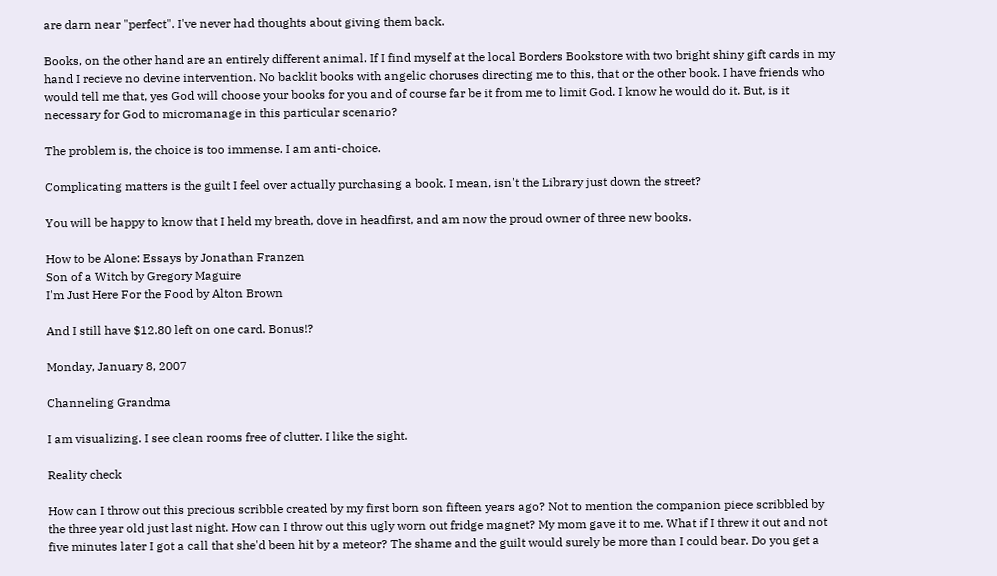are darn near "perfect". I've never had thoughts about giving them back.

Books, on the other hand are an entirely different animal. If I find myself at the local Borders Bookstore with two bright shiny gift cards in my hand I recieve no devine intervention. No backlit books with angelic choruses directing me to this, that or the other book. I have friends who would tell me that, yes God will choose your books for you and of course far be it from me to limit God. I know he would do it. But, is it necessary for God to micromanage in this particular scenario?

The problem is, the choice is too immense. I am anti-choice.

Complicating matters is the guilt I feel over actually purchasing a book. I mean, isn't the Library just down the street?

You will be happy to know that I held my breath, dove in headfirst, and am now the proud owner of three new books.

How to be Alone: Essays by Jonathan Franzen
Son of a Witch by Gregory Maguire
I'm Just Here For the Food by Alton Brown

And I still have $12.80 left on one card. Bonus!?

Monday, January 8, 2007

Channeling Grandma

I am visualizing. I see clean rooms free of clutter. I like the sight.

Reality check

How can I throw out this precious scribble created by my first born son fifteen years ago? Not to mention the companion piece scribbled by the three year old just last night. How can I throw out this ugly worn out fridge magnet? My mom gave it to me. What if I threw it out and not five minutes later I got a call that she'd been hit by a meteor? The shame and the guilt would surely be more than I could bear. Do you get a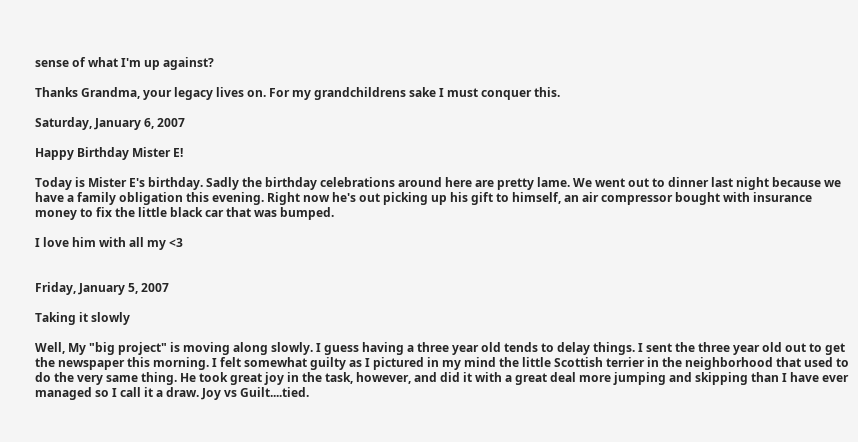sense of what I'm up against?

Thanks Grandma, your legacy lives on. For my grandchildrens sake I must conquer this.

Saturday, January 6, 2007

Happy Birthday Mister E!

Today is Mister E's birthday. Sadly the birthday celebrations around here are pretty lame. We went out to dinner last night because we have a family obligation this evening. Right now he's out picking up his gift to himself, an air compressor bought with insurance money to fix the little black car that was bumped.

I love him with all my <3


Friday, January 5, 2007

Taking it slowly

Well, My "big project" is moving along slowly. I guess having a three year old tends to delay things. I sent the three year old out to get the newspaper this morning. I felt somewhat guilty as I pictured in my mind the little Scottish terrier in the neighborhood that used to do the very same thing. He took great joy in the task, however, and did it with a great deal more jumping and skipping than I have ever managed so I call it a draw. Joy vs Guilt....tied.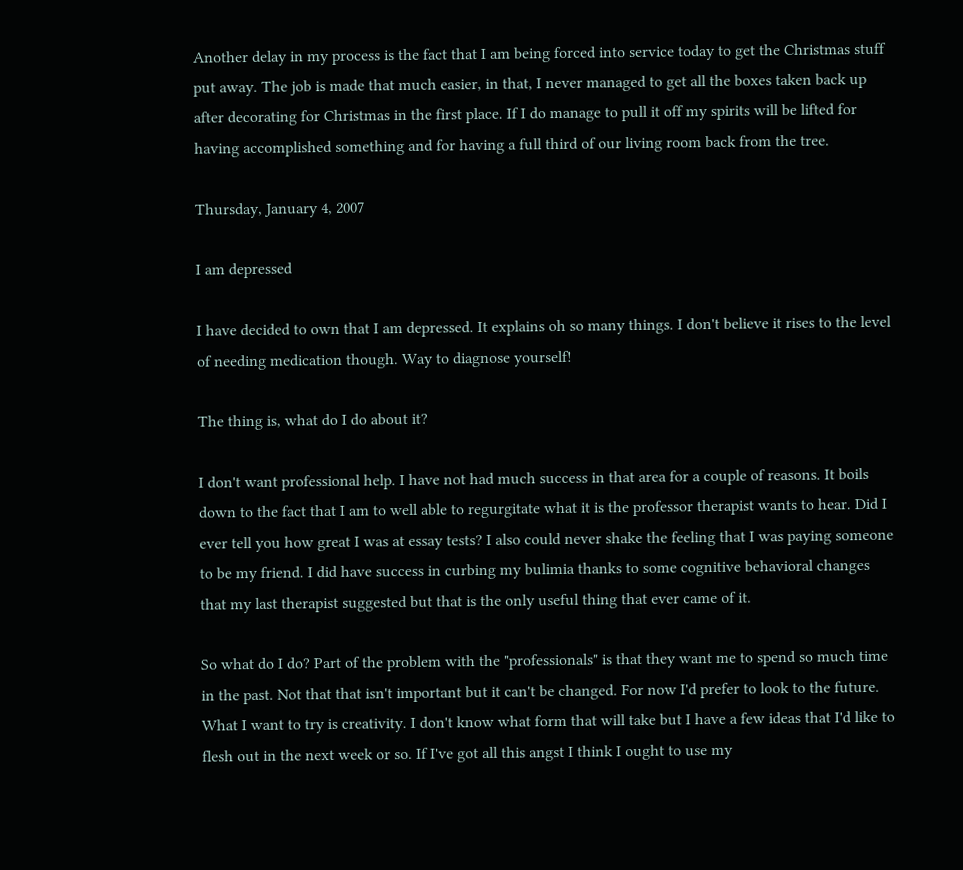Another delay in my process is the fact that I am being forced into service today to get the Christmas stuff put away. The job is made that much easier, in that, I never managed to get all the boxes taken back up after decorating for Christmas in the first place. If I do manage to pull it off my spirits will be lifted for having accomplished something and for having a full third of our living room back from the tree.

Thursday, January 4, 2007

I am depressed

I have decided to own that I am depressed. It explains oh so many things. I don't believe it rises to the level of needing medication though. Way to diagnose yourself!

The thing is, what do I do about it?

I don't want professional help. I have not had much success in that area for a couple of reasons. It boils down to the fact that I am to well able to regurgitate what it is the professor therapist wants to hear. Did I ever tell you how great I was at essay tests? I also could never shake the feeling that I was paying someone to be my friend. I did have success in curbing my bulimia thanks to some cognitive behavioral changes that my last therapist suggested but that is the only useful thing that ever came of it.

So what do I do? Part of the problem with the "professionals" is that they want me to spend so much time in the past. Not that that isn't important but it can't be changed. For now I'd prefer to look to the future. What I want to try is creativity. I don't know what form that will take but I have a few ideas that I'd like to flesh out in the next week or so. If I've got all this angst I think I ought to use my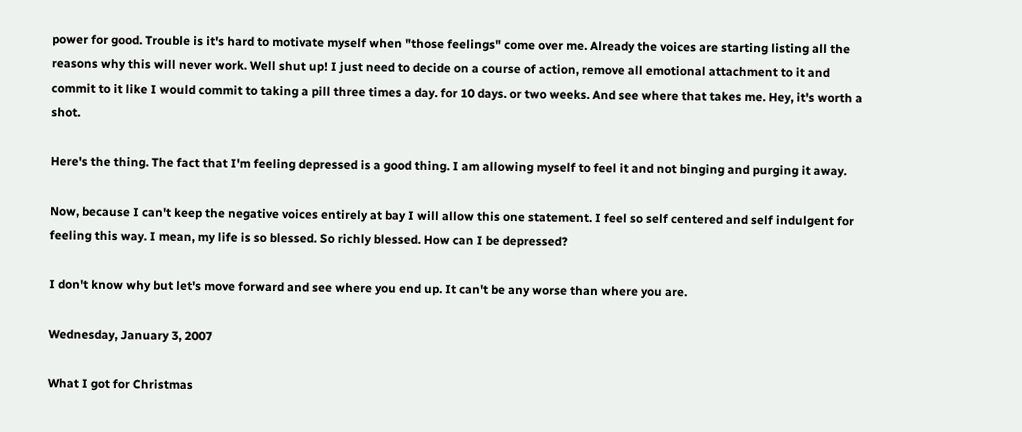power for good. Trouble is it's hard to motivate myself when "those feelings" come over me. Already the voices are starting listing all the reasons why this will never work. Well shut up! I just need to decide on a course of action, remove all emotional attachment to it and commit to it like I would commit to taking a pill three times a day. for 10 days. or two weeks. And see where that takes me. Hey, it's worth a shot.

Here's the thing. The fact that I'm feeling depressed is a good thing. I am allowing myself to feel it and not binging and purging it away.

Now, because I can't keep the negative voices entirely at bay I will allow this one statement. I feel so self centered and self indulgent for feeling this way. I mean, my life is so blessed. So richly blessed. How can I be depressed?

I don't know why but let's move forward and see where you end up. It can't be any worse than where you are.

Wednesday, January 3, 2007

What I got for Christmas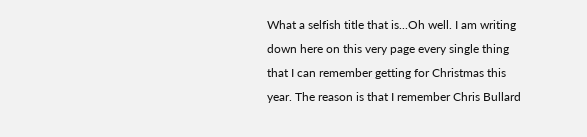What a selfish title that is...Oh well. I am writing down here on this very page every single thing that I can remember getting for Christmas this year. The reason is that I remember Chris Bullard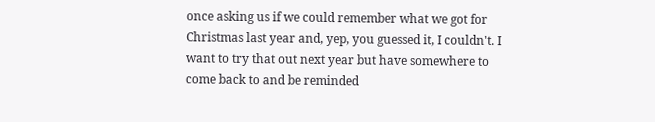once asking us if we could remember what we got for Christmas last year and, yep, you guessed it, I couldn't. I want to try that out next year but have somewhere to come back to and be reminded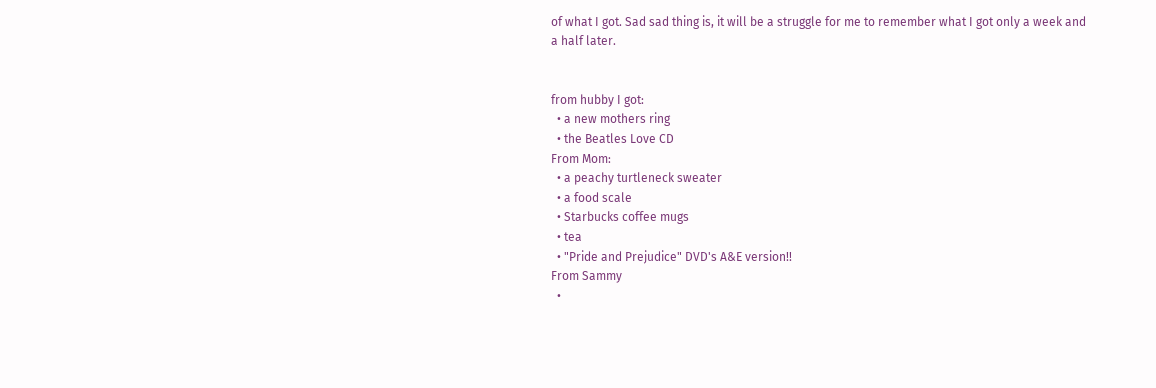of what I got. Sad sad thing is, it will be a struggle for me to remember what I got only a week and a half later.


from hubby I got:
  • a new mothers ring
  • the Beatles Love CD
From Mom:
  • a peachy turtleneck sweater
  • a food scale
  • Starbucks coffee mugs
  • tea
  • "Pride and Prejudice" DVD's A&E version!!
From Sammy
  •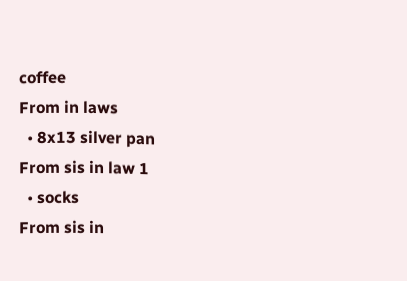coffee
From in laws
  • 8x13 silver pan
From sis in law 1
  • socks
From sis in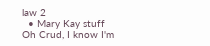law 2
  • Mary Kay stuff
Oh Crud, I know I'm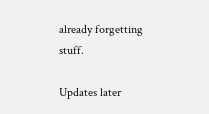already forgetting stuff.

Updates later